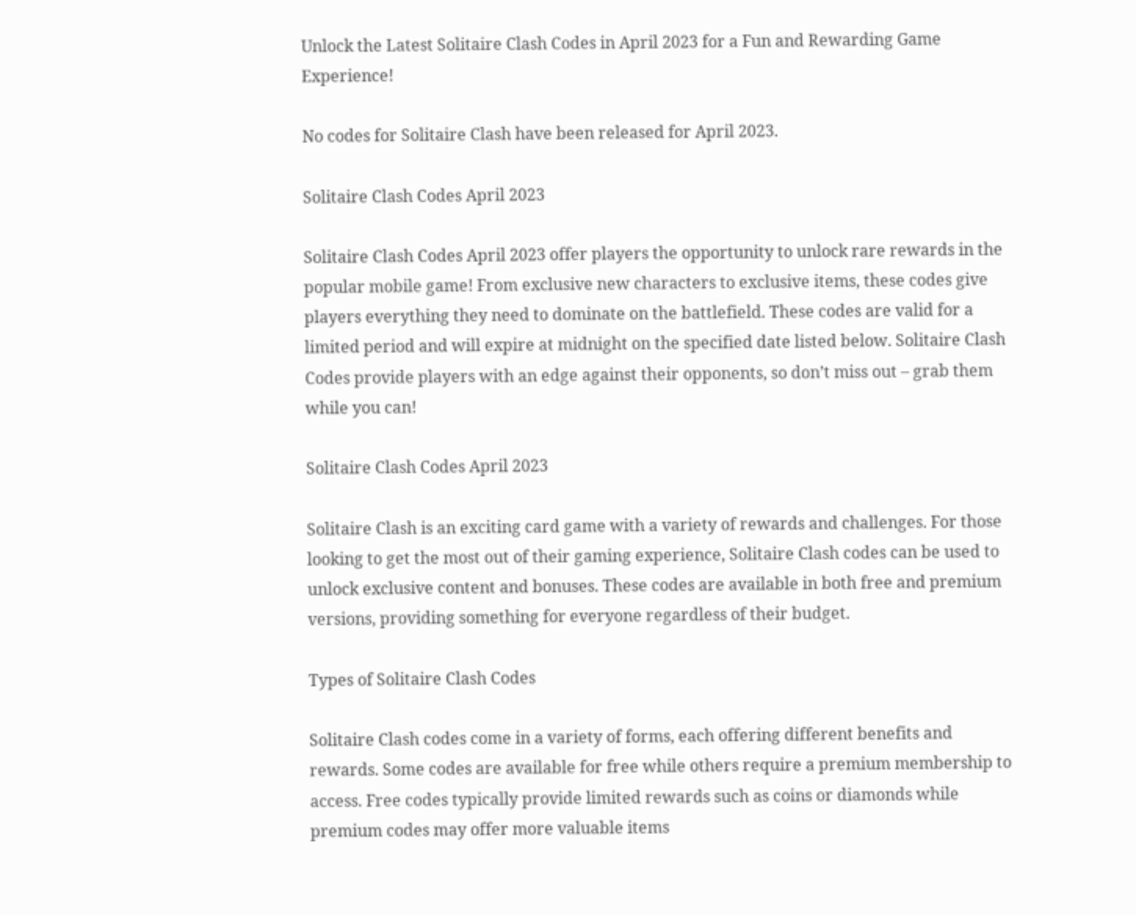Unlock the Latest Solitaire Clash Codes in April 2023 for a Fun and Rewarding Game Experience!

No codes for Solitaire Clash have been released for April 2023.

Solitaire Clash Codes April 2023

Solitaire Clash Codes April 2023 offer players the opportunity to unlock rare rewards in the popular mobile game! From exclusive new characters to exclusive items, these codes give players everything they need to dominate on the battlefield. These codes are valid for a limited period and will expire at midnight on the specified date listed below. Solitaire Clash Codes provide players with an edge against their opponents, so don’t miss out – grab them while you can!

Solitaire Clash Codes April 2023

Solitaire Clash is an exciting card game with a variety of rewards and challenges. For those looking to get the most out of their gaming experience, Solitaire Clash codes can be used to unlock exclusive content and bonuses. These codes are available in both free and premium versions, providing something for everyone regardless of their budget.

Types of Solitaire Clash Codes

Solitaire Clash codes come in a variety of forms, each offering different benefits and rewards. Some codes are available for free while others require a premium membership to access. Free codes typically provide limited rewards such as coins or diamonds while premium codes may offer more valuable items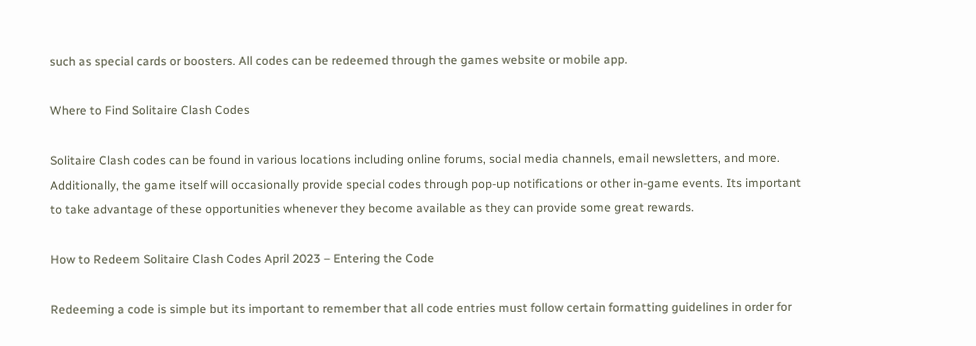such as special cards or boosters. All codes can be redeemed through the games website or mobile app.

Where to Find Solitaire Clash Codes

Solitaire Clash codes can be found in various locations including online forums, social media channels, email newsletters, and more. Additionally, the game itself will occasionally provide special codes through pop-up notifications or other in-game events. Its important to take advantage of these opportunities whenever they become available as they can provide some great rewards.

How to Redeem Solitaire Clash Codes April 2023 – Entering the Code

Redeeming a code is simple but its important to remember that all code entries must follow certain formatting guidelines in order for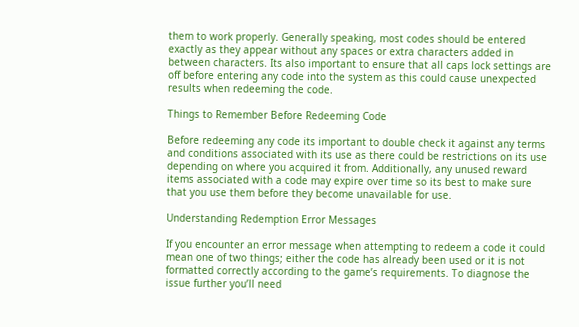them to work properly. Generally speaking, most codes should be entered exactly as they appear without any spaces or extra characters added in between characters. Its also important to ensure that all caps lock settings are off before entering any code into the system as this could cause unexpected results when redeeming the code.

Things to Remember Before Redeeming Code

Before redeeming any code its important to double check it against any terms and conditions associated with its use as there could be restrictions on its use depending on where you acquired it from. Additionally, any unused reward items associated with a code may expire over time so its best to make sure that you use them before they become unavailable for use.

Understanding Redemption Error Messages

If you encounter an error message when attempting to redeem a code it could mean one of two things; either the code has already been used or it is not formatted correctly according to the game’s requirements. To diagnose the issue further you’ll need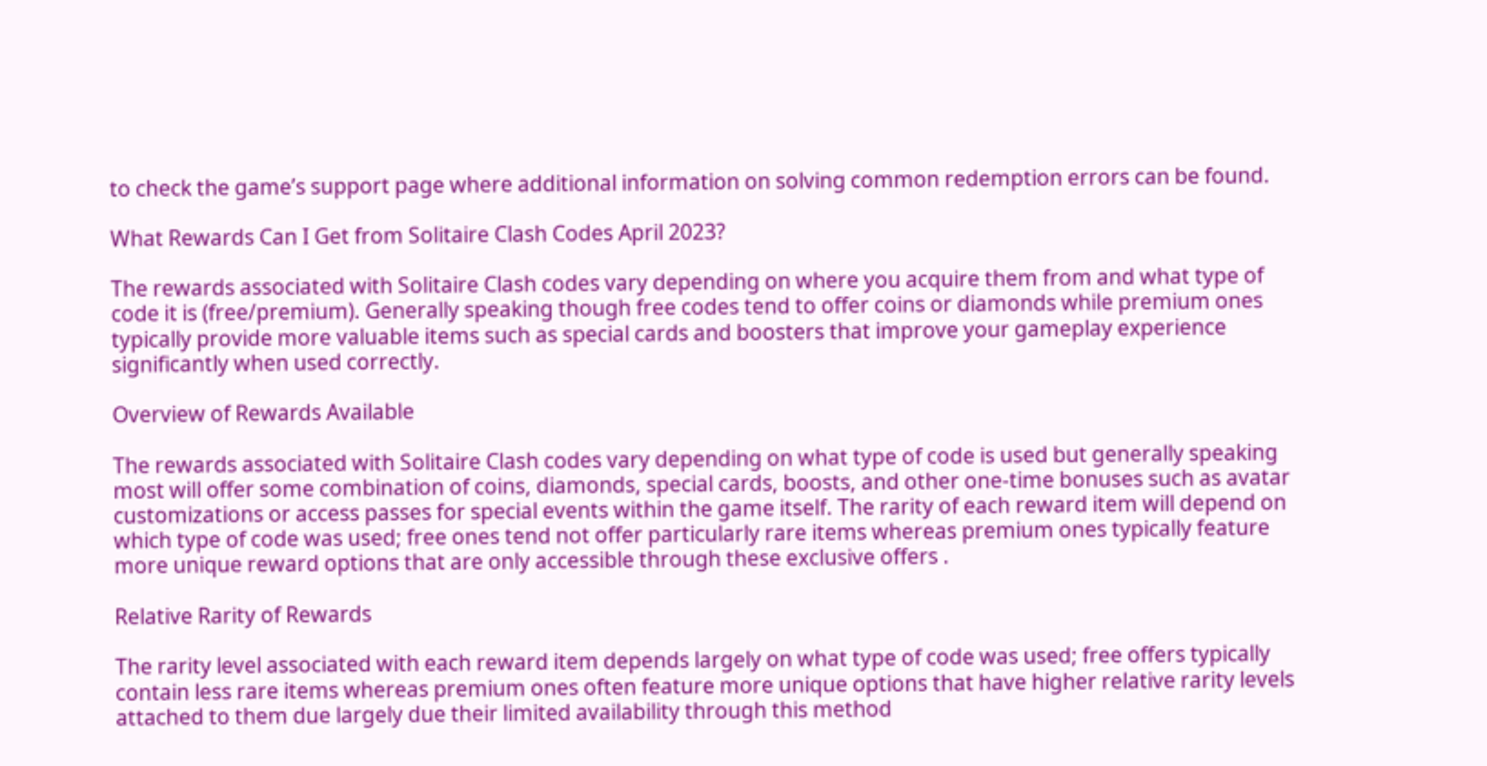to check the game’s support page where additional information on solving common redemption errors can be found.

What Rewards Can I Get from Solitaire Clash Codes April 2023?

The rewards associated with Solitaire Clash codes vary depending on where you acquire them from and what type of code it is (free/premium). Generally speaking though free codes tend to offer coins or diamonds while premium ones typically provide more valuable items such as special cards and boosters that improve your gameplay experience significantly when used correctly.

Overview of Rewards Available

The rewards associated with Solitaire Clash codes vary depending on what type of code is used but generally speaking most will offer some combination of coins, diamonds, special cards, boosts, and other one-time bonuses such as avatar customizations or access passes for special events within the game itself. The rarity of each reward item will depend on which type of code was used; free ones tend not offer particularly rare items whereas premium ones typically feature more unique reward options that are only accessible through these exclusive offers .

Relative Rarity of Rewards

The rarity level associated with each reward item depends largely on what type of code was used; free offers typically contain less rare items whereas premium ones often feature more unique options that have higher relative rarity levels attached to them due largely due their limited availability through this method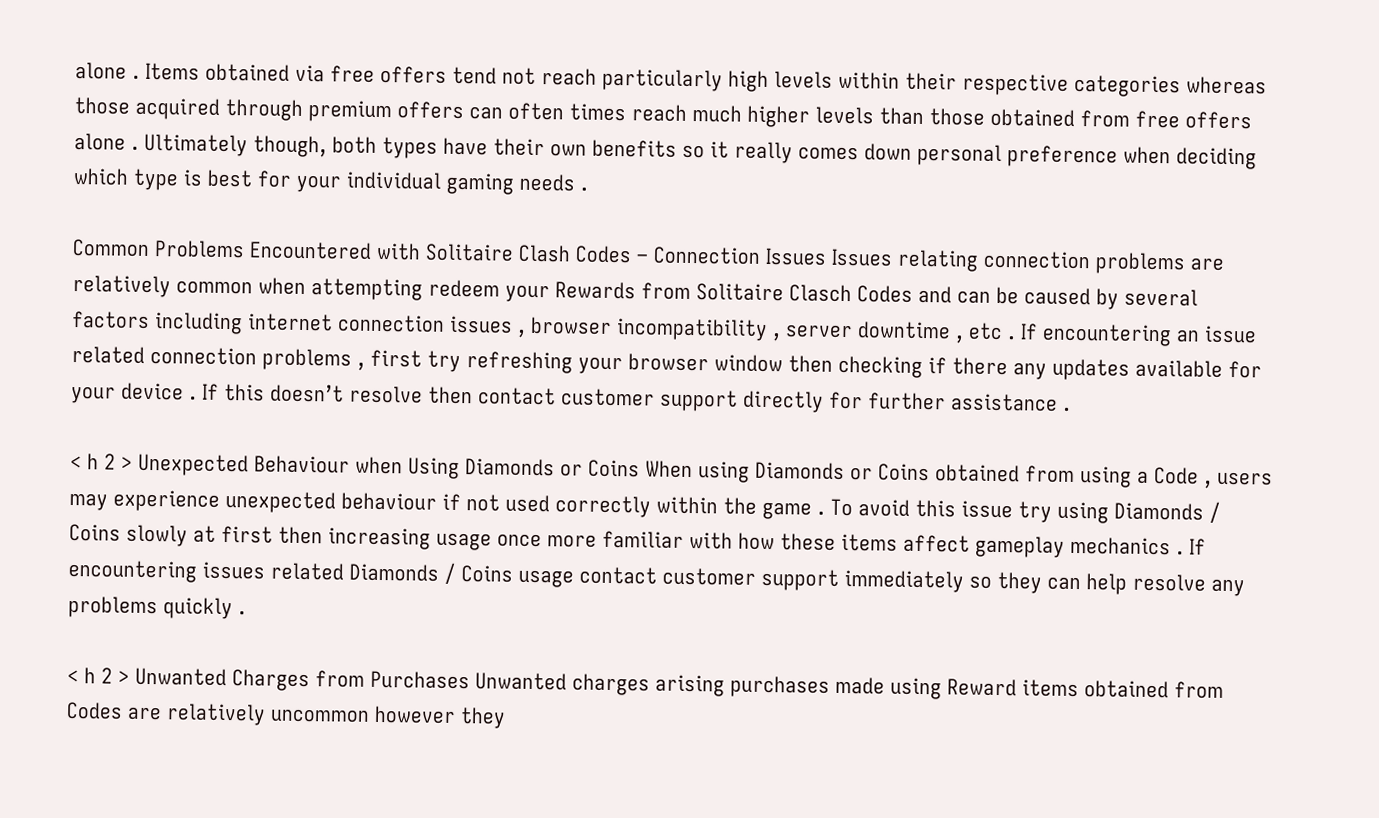alone . Items obtained via free offers tend not reach particularly high levels within their respective categories whereas those acquired through premium offers can often times reach much higher levels than those obtained from free offers alone . Ultimately though, both types have their own benefits so it really comes down personal preference when deciding which type is best for your individual gaming needs .

Common Problems Encountered with Solitaire Clash Codes – Connection Issues Issues relating connection problems are relatively common when attempting redeem your Rewards from Solitaire Clasch Codes and can be caused by several factors including internet connection issues , browser incompatibility , server downtime , etc . If encountering an issue related connection problems , first try refreshing your browser window then checking if there any updates available for your device . If this doesn’t resolve then contact customer support directly for further assistance .

< h 2 > Unexpected Behaviour when Using Diamonds or Coins When using Diamonds or Coins obtained from using a Code , users may experience unexpected behaviour if not used correctly within the game . To avoid this issue try using Diamonds / Coins slowly at first then increasing usage once more familiar with how these items affect gameplay mechanics . If encountering issues related Diamonds / Coins usage contact customer support immediately so they can help resolve any problems quickly .

< h 2 > Unwanted Charges from Purchases Unwanted charges arising purchases made using Reward items obtained from Codes are relatively uncommon however they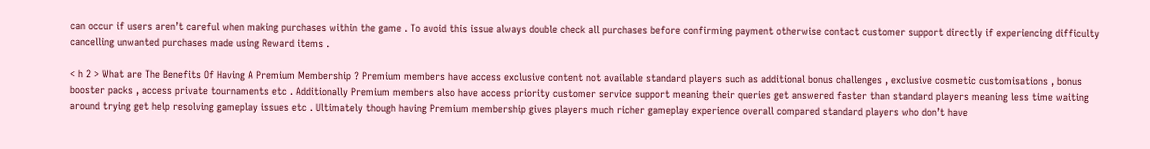can occur if users aren’t careful when making purchases within the game . To avoid this issue always double check all purchases before confirming payment otherwise contact customer support directly if experiencing difficulty cancelling unwanted purchases made using Reward items .

< h 2 > What are The Benefits Of Having A Premium Membership ? Premium members have access exclusive content not available standard players such as additional bonus challenges , exclusive cosmetic customisations , bonus booster packs , access private tournaments etc . Additionally Premium members also have access priority customer service support meaning their queries get answered faster than standard players meaning less time waiting around trying get help resolving gameplay issues etc . Ultimately though having Premium membership gives players much richer gameplay experience overall compared standard players who don’t have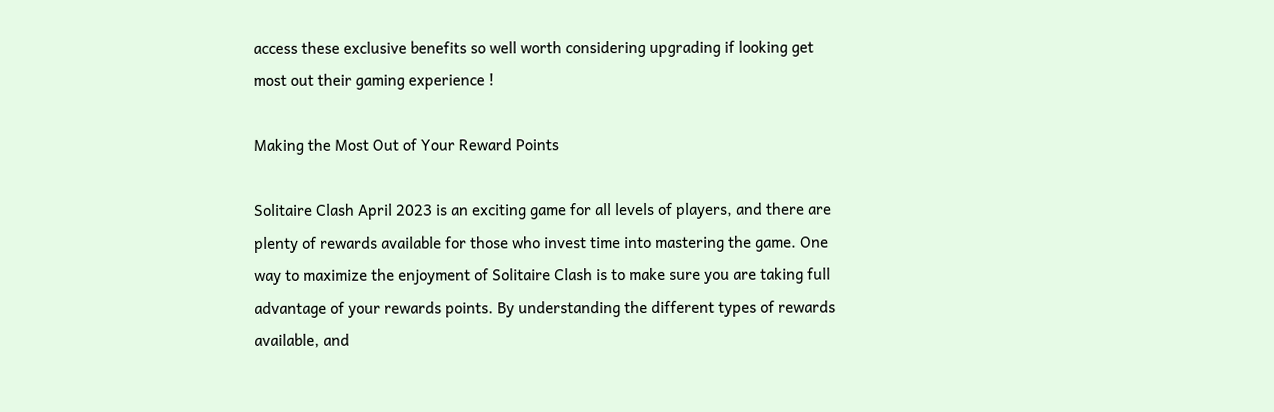access these exclusive benefits so well worth considering upgrading if looking get most out their gaming experience !

Making the Most Out of Your Reward Points

Solitaire Clash April 2023 is an exciting game for all levels of players, and there are plenty of rewards available for those who invest time into mastering the game. One way to maximize the enjoyment of Solitaire Clash is to make sure you are taking full advantage of your rewards points. By understanding the different types of rewards available, and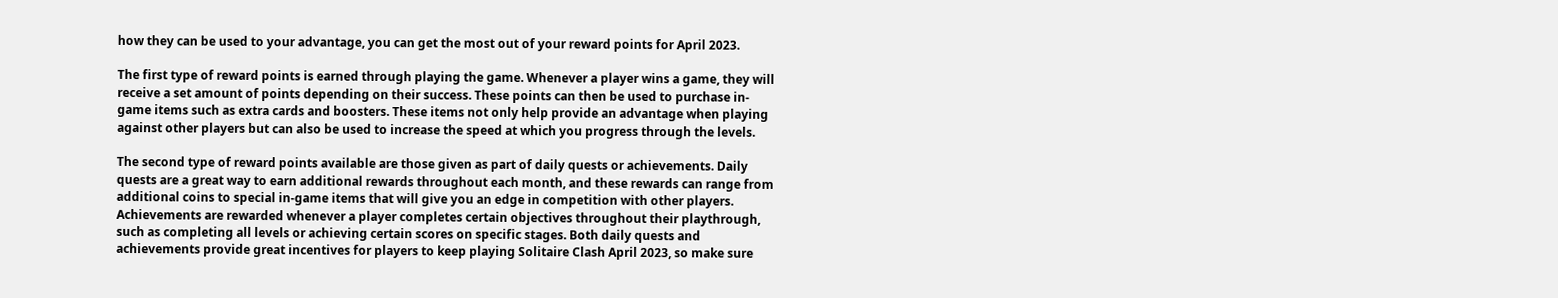how they can be used to your advantage, you can get the most out of your reward points for April 2023.

The first type of reward points is earned through playing the game. Whenever a player wins a game, they will receive a set amount of points depending on their success. These points can then be used to purchase in-game items such as extra cards and boosters. These items not only help provide an advantage when playing against other players but can also be used to increase the speed at which you progress through the levels.

The second type of reward points available are those given as part of daily quests or achievements. Daily quests are a great way to earn additional rewards throughout each month, and these rewards can range from additional coins to special in-game items that will give you an edge in competition with other players. Achievements are rewarded whenever a player completes certain objectives throughout their playthrough, such as completing all levels or achieving certain scores on specific stages. Both daily quests and achievements provide great incentives for players to keep playing Solitaire Clash April 2023, so make sure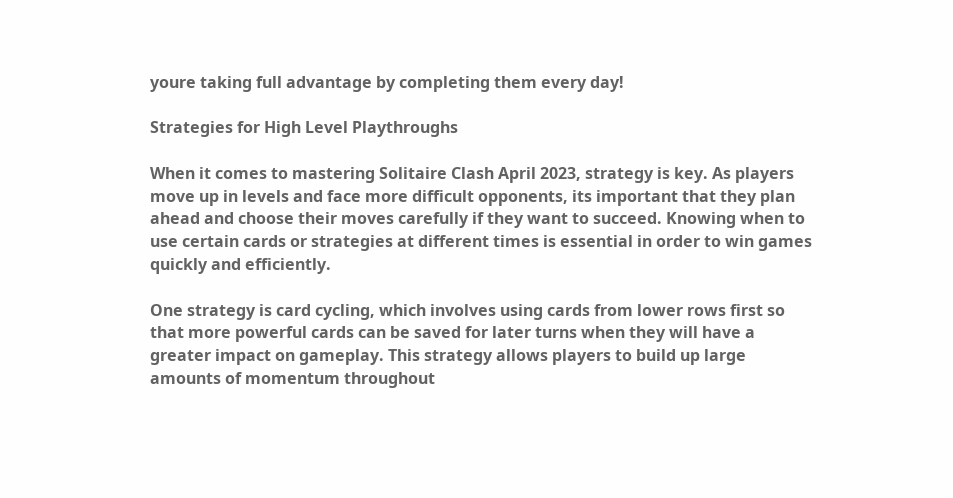youre taking full advantage by completing them every day!

Strategies for High Level Playthroughs

When it comes to mastering Solitaire Clash April 2023, strategy is key. As players move up in levels and face more difficult opponents, its important that they plan ahead and choose their moves carefully if they want to succeed. Knowing when to use certain cards or strategies at different times is essential in order to win games quickly and efficiently.

One strategy is card cycling, which involves using cards from lower rows first so that more powerful cards can be saved for later turns when they will have a greater impact on gameplay. This strategy allows players to build up large amounts of momentum throughout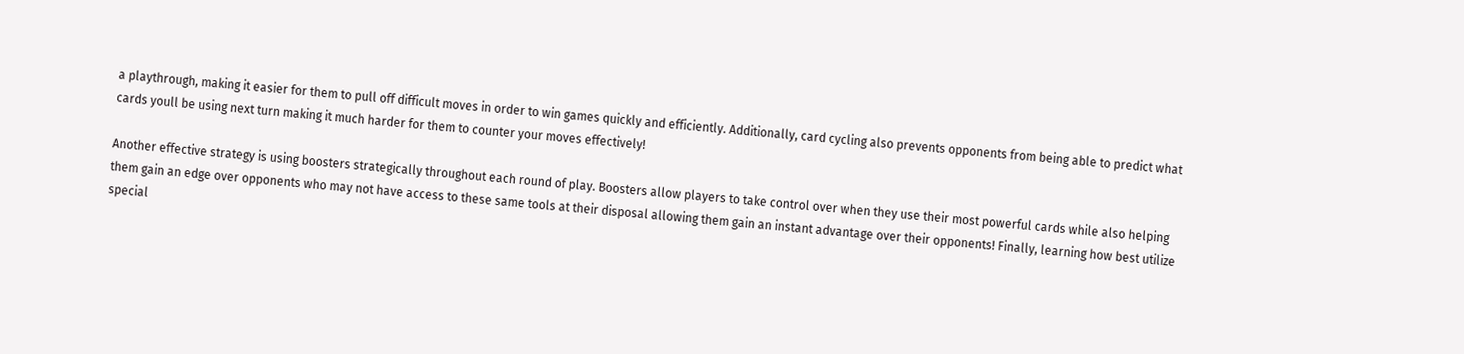a playthrough, making it easier for them to pull off difficult moves in order to win games quickly and efficiently. Additionally, card cycling also prevents opponents from being able to predict what cards youll be using next turn making it much harder for them to counter your moves effectively!

Another effective strategy is using boosters strategically throughout each round of play. Boosters allow players to take control over when they use their most powerful cards while also helping them gain an edge over opponents who may not have access to these same tools at their disposal allowing them gain an instant advantage over their opponents! Finally, learning how best utilize special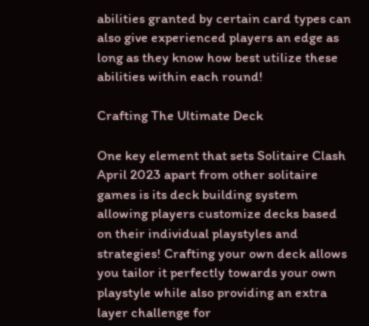abilities granted by certain card types can also give experienced players an edge as long as they know how best utilize these abilities within each round!

Crafting The Ultimate Deck

One key element that sets Solitaire Clash April 2023 apart from other solitaire games is its deck building system allowing players customize decks based on their individual playstyles and strategies! Crafting your own deck allows you tailor it perfectly towards your own playstyle while also providing an extra layer challenge for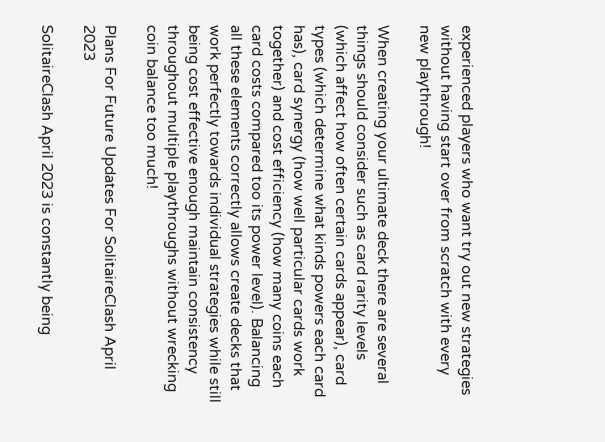experienced players who want try out new strategies without having start over from scratch with every new playthrough!

When creating your ultimate deck there are several things should consider such as card rarity levels (which affect how often certain cards appear), card types (which determine what kinds powers each card has), card synergy (how well particular cards work together) and cost efficiency (how many coins each card costs compared too its power level). Balancing all these elements correctly allows create decks that work perfectly towards individual strategies while still being cost effective enough maintain consistency throughout multiple playthroughs without wrecking coin balance too much!

Plans For Future Updates For SolitaireClash April 2023

SolitaireClash April 2023 is constantly being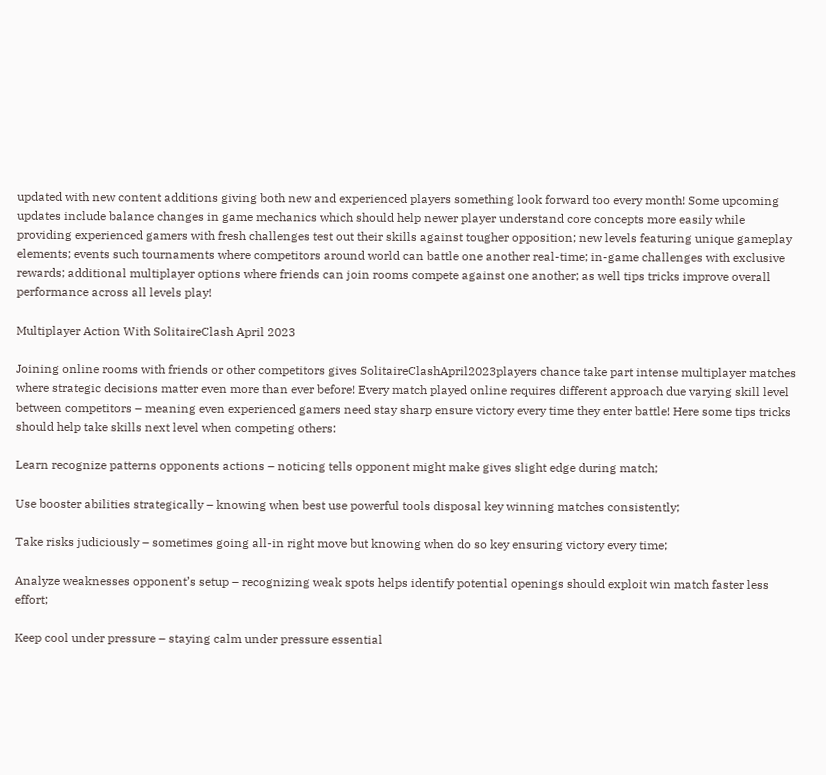updated with new content additions giving both new and experienced players something look forward too every month! Some upcoming updates include balance changes in game mechanics which should help newer player understand core concepts more easily while providing experienced gamers with fresh challenges test out their skills against tougher opposition; new levels featuring unique gameplay elements; events such tournaments where competitors around world can battle one another real-time; in-game challenges with exclusive rewards; additional multiplayer options where friends can join rooms compete against one another; as well tips tricks improve overall performance across all levels play!

Multiplayer Action With SolitaireClash April 2023

Joining online rooms with friends or other competitors gives SolitaireClashApril2023players chance take part intense multiplayer matches where strategic decisions matter even more than ever before! Every match played online requires different approach due varying skill level between competitors – meaning even experienced gamers need stay sharp ensure victory every time they enter battle! Here some tips tricks should help take skills next level when competing others:

Learn recognize patterns opponents actions – noticing tells opponent might make gives slight edge during match;

Use booster abilities strategically – knowing when best use powerful tools disposal key winning matches consistently;

Take risks judiciously – sometimes going all-in right move but knowing when do so key ensuring victory every time;

Analyze weaknesses opponent’s setup – recognizing weak spots helps identify potential openings should exploit win match faster less effort;

Keep cool under pressure – staying calm under pressure essential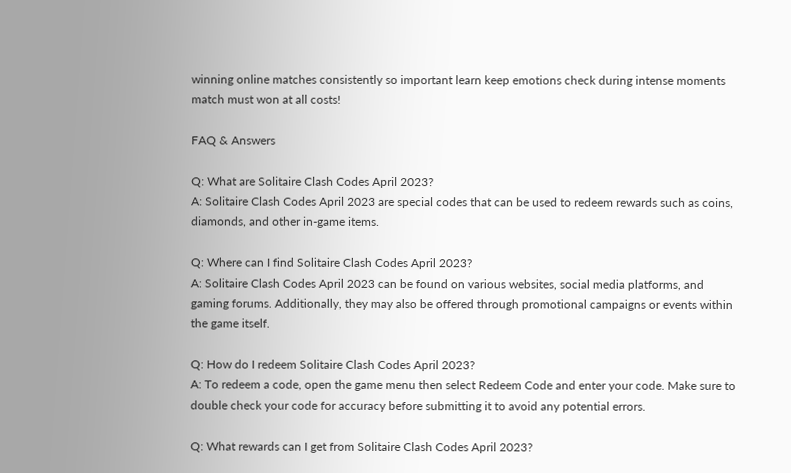winning online matches consistently so important learn keep emotions check during intense moments match must won at all costs!

FAQ & Answers

Q: What are Solitaire Clash Codes April 2023?
A: Solitaire Clash Codes April 2023 are special codes that can be used to redeem rewards such as coins, diamonds, and other in-game items.

Q: Where can I find Solitaire Clash Codes April 2023?
A: Solitaire Clash Codes April 2023 can be found on various websites, social media platforms, and gaming forums. Additionally, they may also be offered through promotional campaigns or events within the game itself.

Q: How do I redeem Solitaire Clash Codes April 2023?
A: To redeem a code, open the game menu then select Redeem Code and enter your code. Make sure to double check your code for accuracy before submitting it to avoid any potential errors.

Q: What rewards can I get from Solitaire Clash Codes April 2023?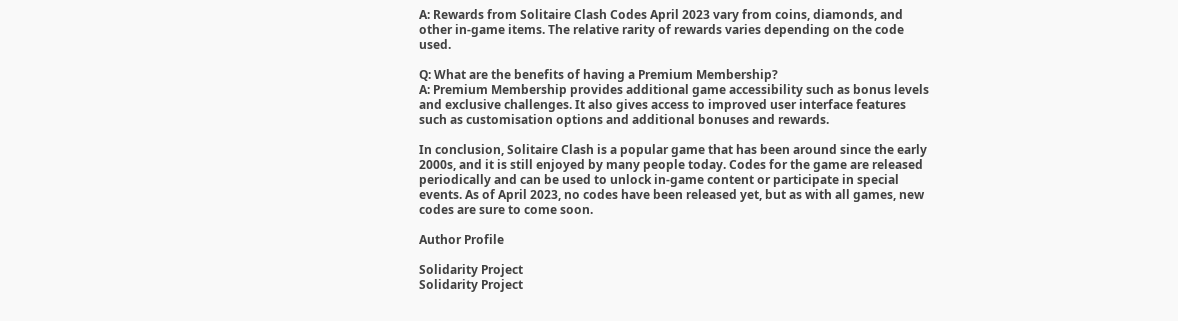A: Rewards from Solitaire Clash Codes April 2023 vary from coins, diamonds, and other in-game items. The relative rarity of rewards varies depending on the code used.

Q: What are the benefits of having a Premium Membership?
A: Premium Membership provides additional game accessibility such as bonus levels and exclusive challenges. It also gives access to improved user interface features such as customisation options and additional bonuses and rewards.

In conclusion, Solitaire Clash is a popular game that has been around since the early 2000s, and it is still enjoyed by many people today. Codes for the game are released periodically and can be used to unlock in-game content or participate in special events. As of April 2023, no codes have been released yet, but as with all games, new codes are sure to come soon.

Author Profile

Solidarity Project
Solidarity Project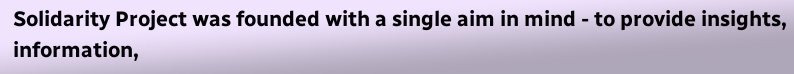Solidarity Project was founded with a single aim in mind - to provide insights, information,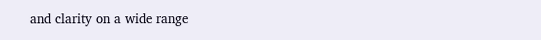and clarity on a wide range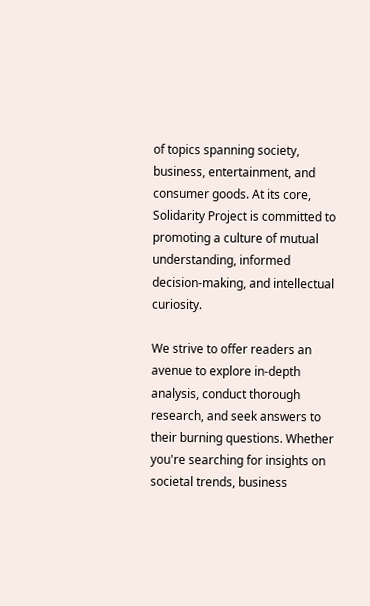of topics spanning society, business, entertainment, and consumer goods. At its core, Solidarity Project is committed to promoting a culture of mutual understanding, informed decision-making, and intellectual curiosity.

We strive to offer readers an avenue to explore in-depth analysis, conduct thorough research, and seek answers to their burning questions. Whether you're searching for insights on societal trends, business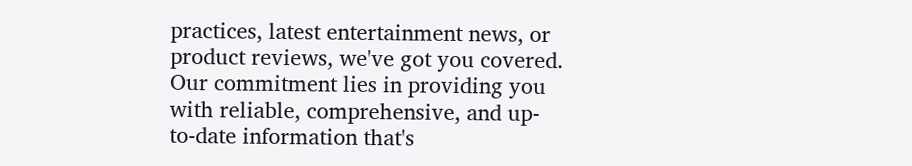practices, latest entertainment news, or product reviews, we've got you covered. Our commitment lies in providing you with reliable, comprehensive, and up-to-date information that's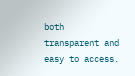both transparent and easy to access.